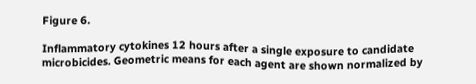Figure 6.

Inflammatory cytokines 12 hours after a single exposure to candidate microbicides. Geometric means for each agent are shown normalized by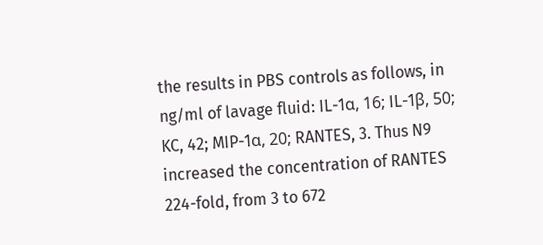the results in PBS controls as follows, in ng/ml of lavage fluid: IL-1α, 16; IL-1β, 50; KC, 42; MIP-1α, 20; RANTES, 3. Thus N9 increased the concentration of RANTES 224-fold, from 3 to 672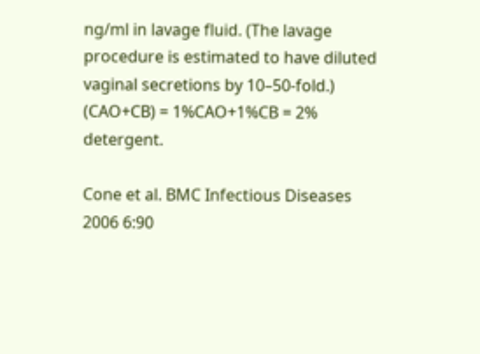ng/ml in lavage fluid. (The lavage procedure is estimated to have diluted vaginal secretions by 10–50-fold.) (CAO+CB) = 1%CAO+1%CB = 2% detergent.

Cone et al. BMC Infectious Diseases 2006 6:90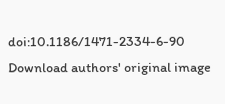doi:10.1186/1471-2334-6-90
Download authors' original image